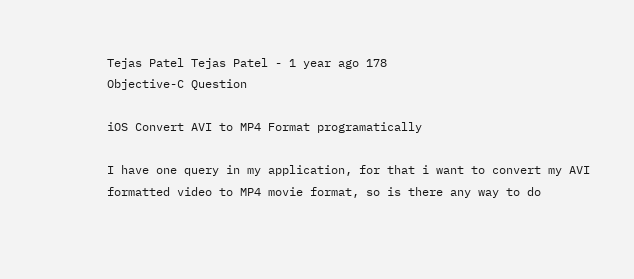Tejas Patel Tejas Patel - 1 year ago 178
Objective-C Question

iOS Convert AVI to MP4 Format programatically

I have one query in my application, for that i want to convert my AVI formatted video to MP4 movie format, so is there any way to do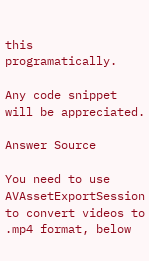this programatically.

Any code snippet will be appreciated.

Answer Source

You need to use AVAssetExportSession to convert videos to .mp4 format, below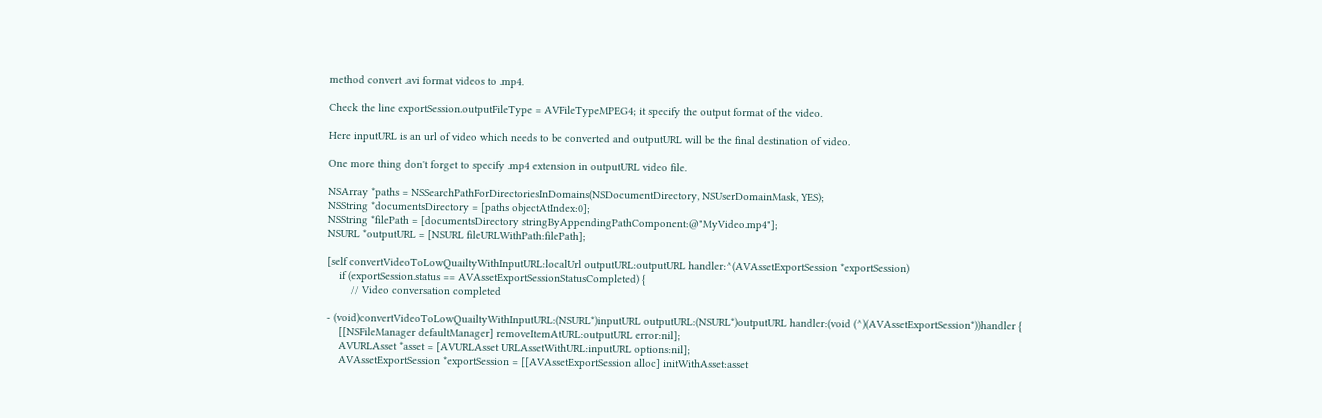method convert .avi format videos to .mp4.

Check the line exportSession.outputFileType = AVFileTypeMPEG4; it specify the output format of the video.

Here inputURL is an url of video which needs to be converted and outputURL will be the final destination of video.

One more thing don't forget to specify .mp4 extension in outputURL video file.

NSArray *paths = NSSearchPathForDirectoriesInDomains(NSDocumentDirectory, NSUserDomainMask, YES);
NSString *documentsDirectory = [paths objectAtIndex:0];
NSString *filePath = [documentsDirectory stringByAppendingPathComponent:@"MyVideo.mp4"];
NSURL *outputURL = [NSURL fileURLWithPath:filePath];

[self convertVideoToLowQuailtyWithInputURL:localUrl outputURL:outputURL handler:^(AVAssetExportSession *exportSession)
    if (exportSession.status == AVAssetExportSessionStatusCompleted) {
        // Video conversation completed

- (void)convertVideoToLowQuailtyWithInputURL:(NSURL*)inputURL outputURL:(NSURL*)outputURL handler:(void (^)(AVAssetExportSession*))handler {
    [[NSFileManager defaultManager] removeItemAtURL:outputURL error:nil];
    AVURLAsset *asset = [AVURLAsset URLAssetWithURL:inputURL options:nil];
    AVAssetExportSession *exportSession = [[AVAssetExportSession alloc] initWithAsset:asset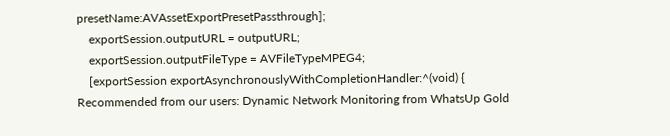presetName:AVAssetExportPresetPassthrough];
    exportSession.outputURL = outputURL;
    exportSession.outputFileType = AVFileTypeMPEG4;
    [exportSession exportAsynchronouslyWithCompletionHandler:^(void) {
Recommended from our users: Dynamic Network Monitoring from WhatsUp Gold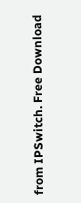from IPSwitch. Free Download